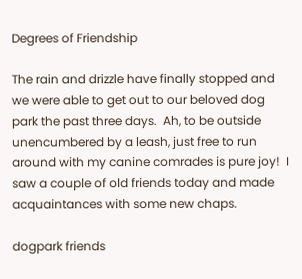Degrees of Friendship

The rain and drizzle have finally stopped and we were able to get out to our beloved dog park the past three days.  Ah, to be outside unencumbered by a leash, just free to run around with my canine comrades is pure joy!  I saw a couple of old friends today and made acquaintances with some new chaps.

dogpark friends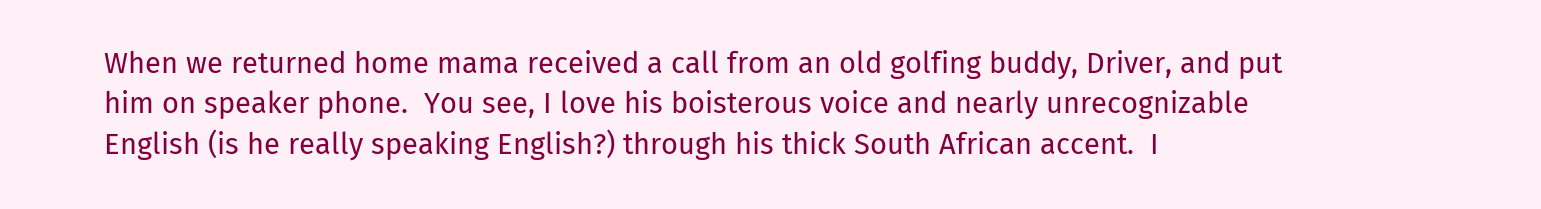When we returned home mama received a call from an old golfing buddy, Driver, and put him on speaker phone.  You see, I love his boisterous voice and nearly unrecognizable English (is he really speaking English?) through his thick South African accent.  I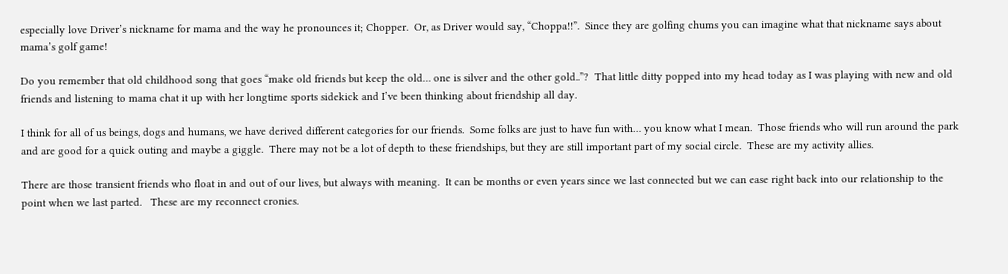especially love Driver’s nickname for mama and the way he pronounces it; Chopper.  Or, as Driver would say, “Choppa!!”.  Since they are golfing chums you can imagine what that nickname says about mama’s golf game!

Do you remember that old childhood song that goes “make old friends but keep the old… one is silver and the other gold..”?  That little ditty popped into my head today as I was playing with new and old friends and listening to mama chat it up with her longtime sports sidekick and I’ve been thinking about friendship all day.

I think for all of us beings, dogs and humans, we have derived different categories for our friends.  Some folks are just to have fun with… you know what I mean.  Those friends who will run around the park and are good for a quick outing and maybe a giggle.  There may not be a lot of depth to these friendships, but they are still important part of my social circle.  These are my activity allies.

There are those transient friends who float in and out of our lives, but always with meaning.  It can be months or even years since we last connected but we can ease right back into our relationship to the point when we last parted.   These are my reconnect cronies.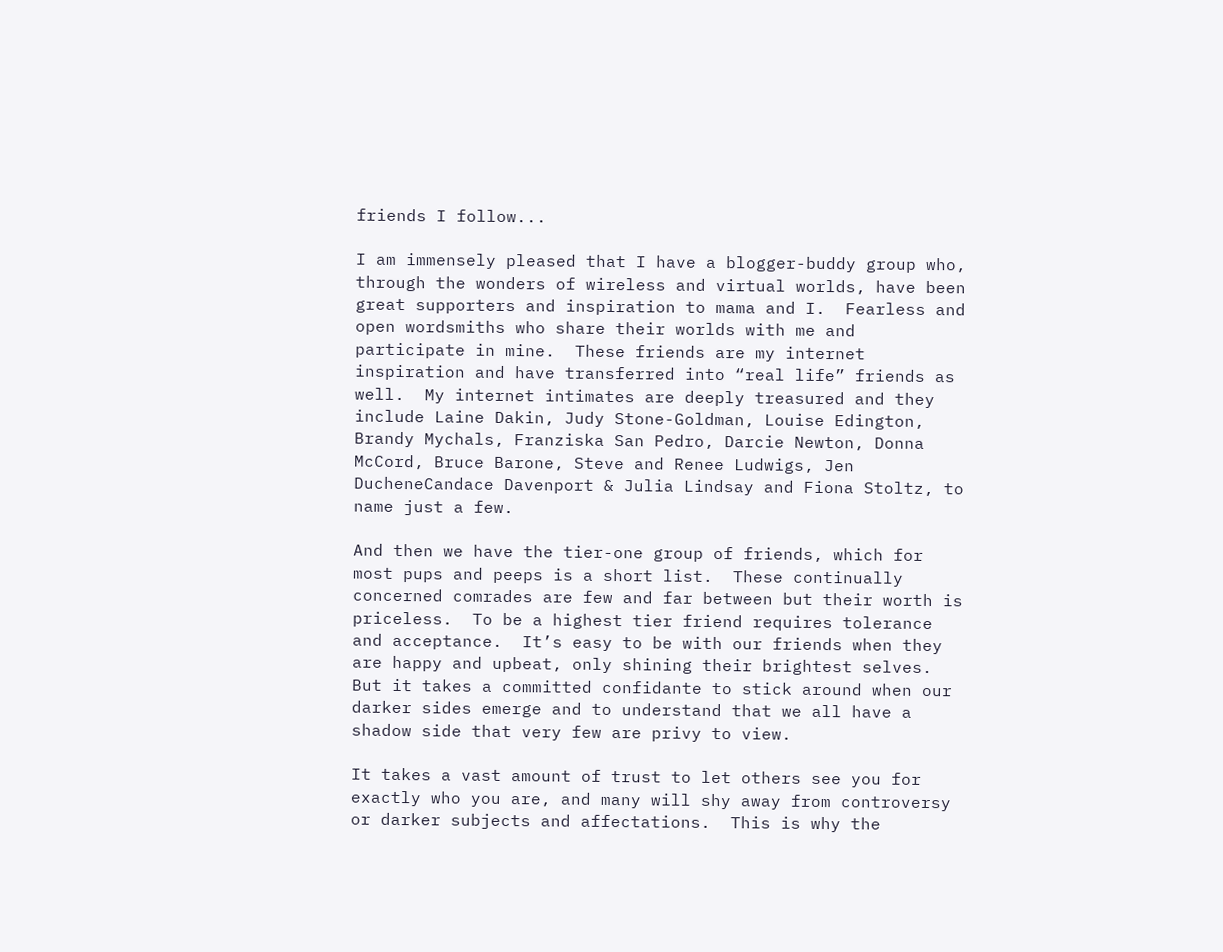friends I follow...

I am immensely pleased that I have a blogger-buddy group who, through the wonders of wireless and virtual worlds, have been great supporters and inspiration to mama and I.  Fearless and open wordsmiths who share their worlds with me and participate in mine.  These friends are my internet inspiration and have transferred into “real life” friends as well.  My internet intimates are deeply treasured and they include Laine Dakin, Judy Stone-Goldman, Louise Edington, Brandy Mychals, Franziska San Pedro, Darcie Newton, Donna McCord, Bruce Barone, Steve and Renee Ludwigs, Jen DucheneCandace Davenport & Julia Lindsay and Fiona Stoltz, to name just a few.

And then we have the tier-one group of friends, which for most pups and peeps is a short list.  These continually concerned comrades are few and far between but their worth is priceless.  To be a highest tier friend requires tolerance and acceptance.  It’s easy to be with our friends when they are happy and upbeat, only shining their brightest selves.  But it takes a committed confidante to stick around when our darker sides emerge and to understand that we all have a shadow side that very few are privy to view.

It takes a vast amount of trust to let others see you for exactly who you are, and many will shy away from controversy or darker subjects and affectations.  This is why the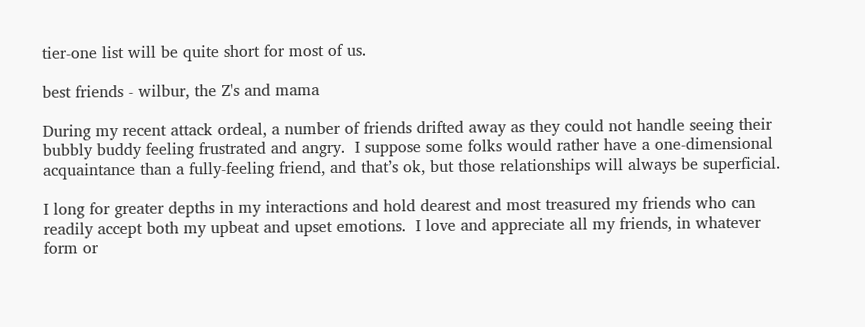tier-one list will be quite short for most of us.

best friends - wilbur, the Z's and mama

During my recent attack ordeal, a number of friends drifted away as they could not handle seeing their bubbly buddy feeling frustrated and angry.  I suppose some folks would rather have a one-dimensional acquaintance than a fully-feeling friend, and that’s ok, but those relationships will always be superficial.

I long for greater depths in my interactions and hold dearest and most treasured my friends who can readily accept both my upbeat and upset emotions.  I love and appreciate all my friends, in whatever form or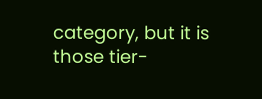category, but it is those tier-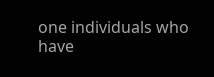one individuals who have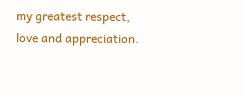my greatest respect, love and appreciation.